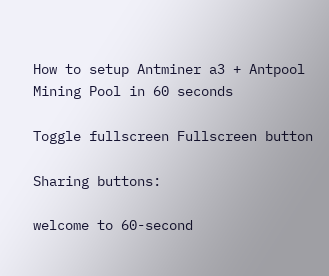How to setup Antminer a3 + Antpool Mining Pool in 60 seconds

Toggle fullscreen Fullscreen button

Sharing buttons:

welcome to 60-second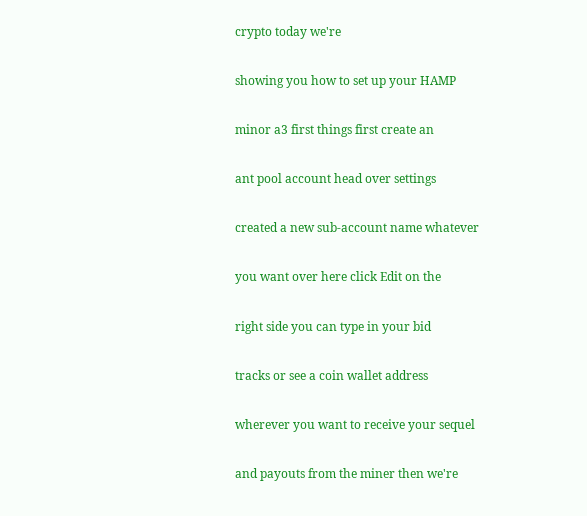crypto today we're

showing you how to set up your HAMP

minor a3 first things first create an

ant pool account head over settings

created a new sub-account name whatever

you want over here click Edit on the

right side you can type in your bid

tracks or see a coin wallet address

wherever you want to receive your sequel

and payouts from the miner then we're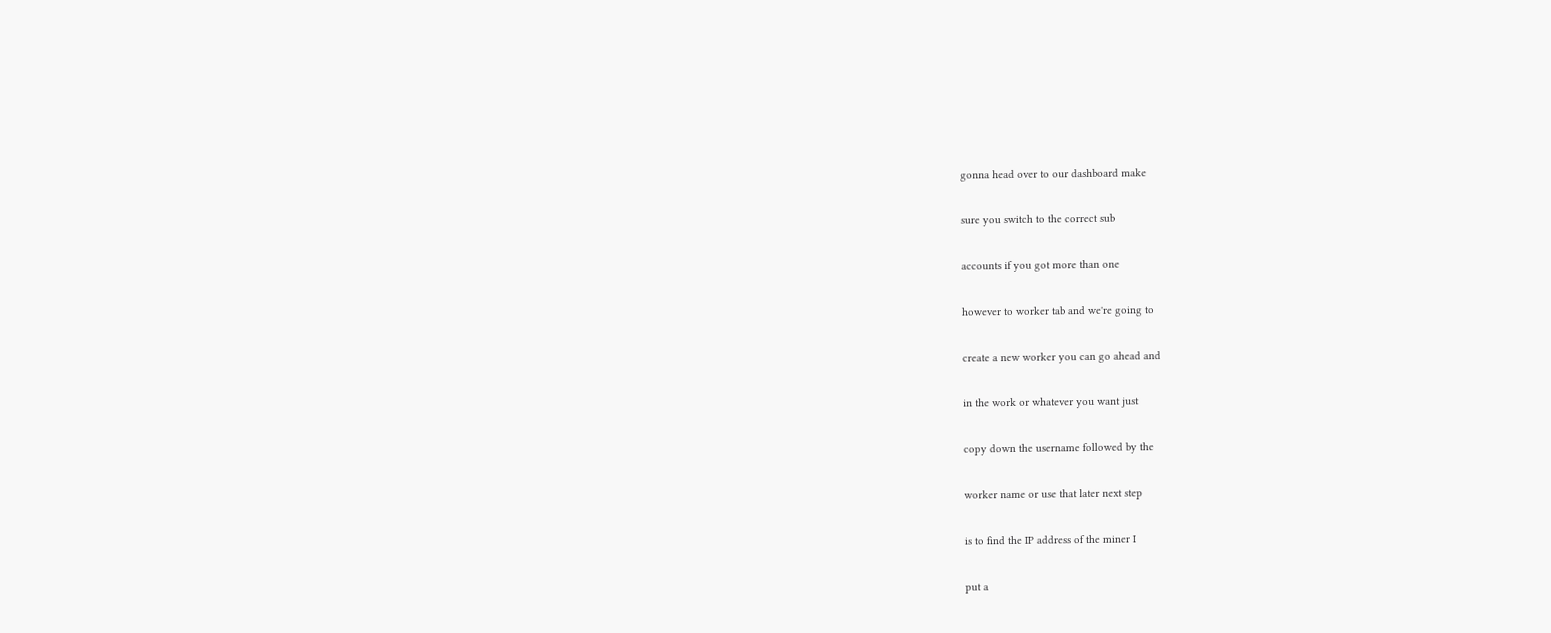gonna head over to our dashboard make

sure you switch to the correct sub

accounts if you got more than one

however to worker tab and we're going to

create a new worker you can go ahead and

in the work or whatever you want just

copy down the username followed by the

worker name or use that later next step

is to find the IP address of the miner I

put a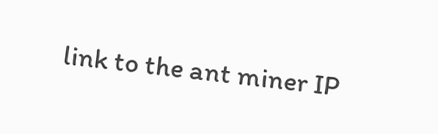link to the ant miner IP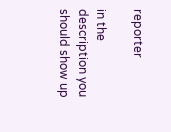reporter

in the description you should show up